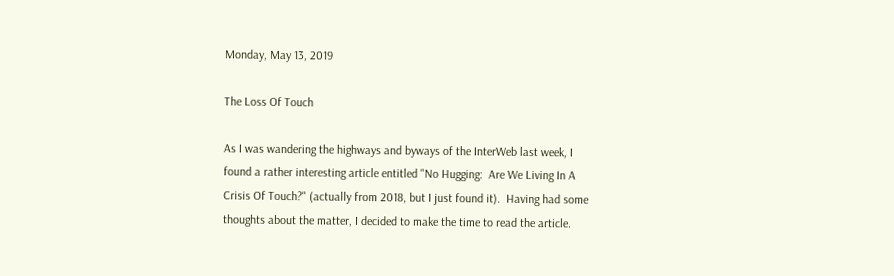Monday, May 13, 2019

The Loss Of Touch

As I was wandering the highways and byways of the InterWeb last week, I found a rather interesting article entitled "No Hugging:  Are We Living In A Crisis Of Touch?" (actually from 2018, but I just found it).  Having had some thoughts about the matter, I decided to make the time to read the article.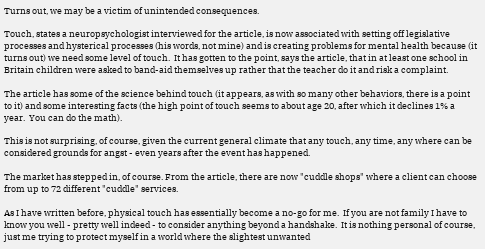Turns out, we may be a victim of unintended consequences.

Touch, states a neuropsychologist interviewed for the article, is now associated with setting off legislative processes and hysterical processes (his words, not mine) and is creating problems for mental health because (it turns out) we need some level of touch.  It has gotten to the point, says the article, that in at least one school in Britain children were asked to band-aid themselves up rather that the teacher do it and risk a complaint.

The article has some of the science behind touch (it appears, as with so many other behaviors, there is a point to it) and some interesting facts (the high point of touch seems to about age 20, after which it declines 1% a year.  You can do the math).

This is not surprising, of course, given the current general climate that any touch, any time, any where can be considered grounds for angst - even years after the event has happened.

The market has stepped in, of course. From the article, there are now "cuddle shops" where a client can choose from up to 72 different "cuddle" services.

As I have written before, physical touch has essentially become a no-go for me.  If you are not family I have to know you well - pretty well indeed - to consider anything beyond a handshake.  It is nothing personal of course, just me trying to protect myself in a world where the slightest unwanted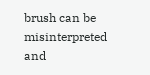brush can be misinterpreted and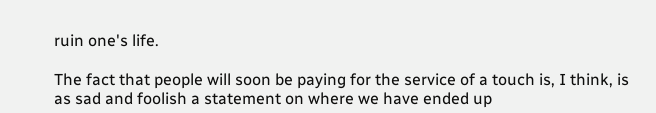ruin one's life.

The fact that people will soon be paying for the service of a touch is, I think, is as sad and foolish a statement on where we have ended up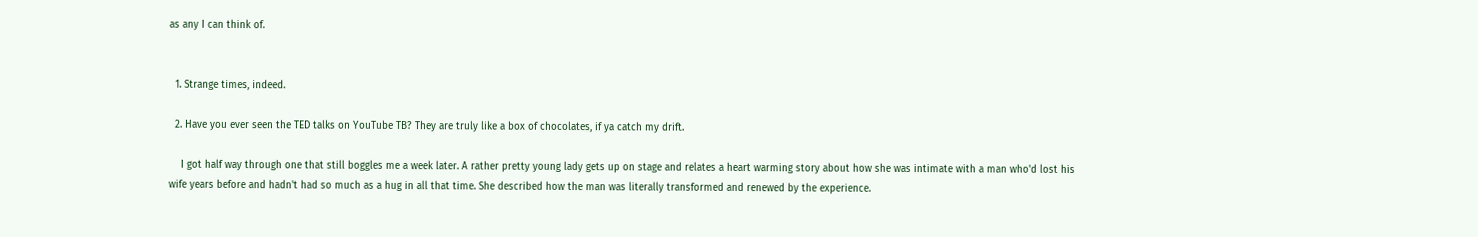as any I can think of.


  1. Strange times, indeed.

  2. Have you ever seen the TED talks on YouTube TB? They are truly like a box of chocolates, if ya catch my drift.

    I got half way through one that still boggles me a week later. A rather pretty young lady gets up on stage and relates a heart warming story about how she was intimate with a man who'd lost his wife years before and hadn't had so much as a hug in all that time. She described how the man was literally transformed and renewed by the experience.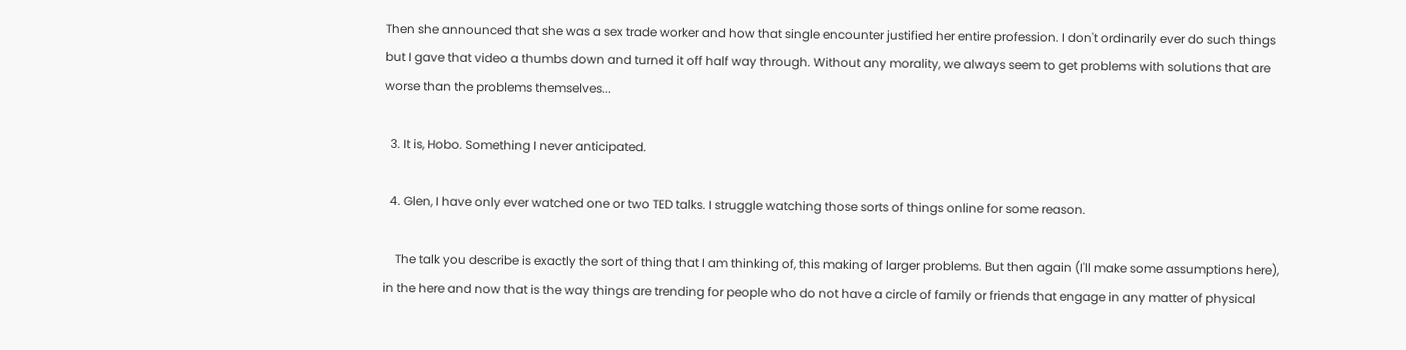Then she announced that she was a sex trade worker and how that single encounter justified her entire profession. I don't ordinarily ever do such things but I gave that video a thumbs down and turned it off half way through. Without any morality, we always seem to get problems with solutions that are worse than the problems themselves...

  3. It is, Hobo. Something I never anticipated.

  4. Glen, I have only ever watched one or two TED talks. I struggle watching those sorts of things online for some reason.

    The talk you describe is exactly the sort of thing that I am thinking of, this making of larger problems. But then again (I'll make some assumptions here), in the here and now that is the way things are trending for people who do not have a circle of family or friends that engage in any matter of physical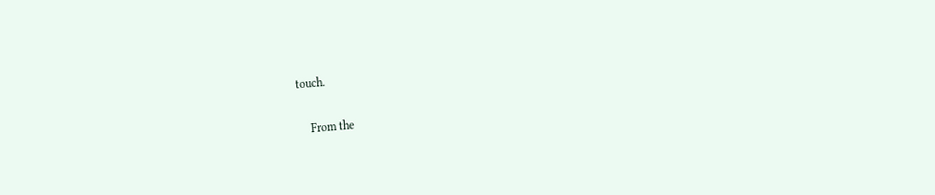touch.

    From the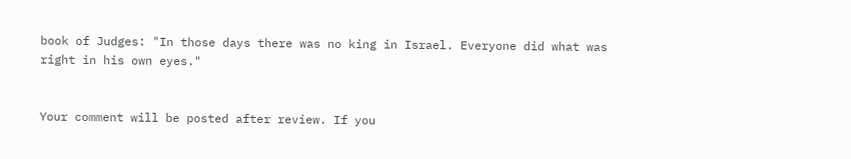book of Judges: "In those days there was no king in Israel. Everyone did what was right in his own eyes."


Your comment will be posted after review. If you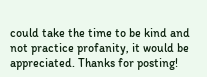could take the time to be kind and not practice profanity, it would be appreciated. Thanks for posting!